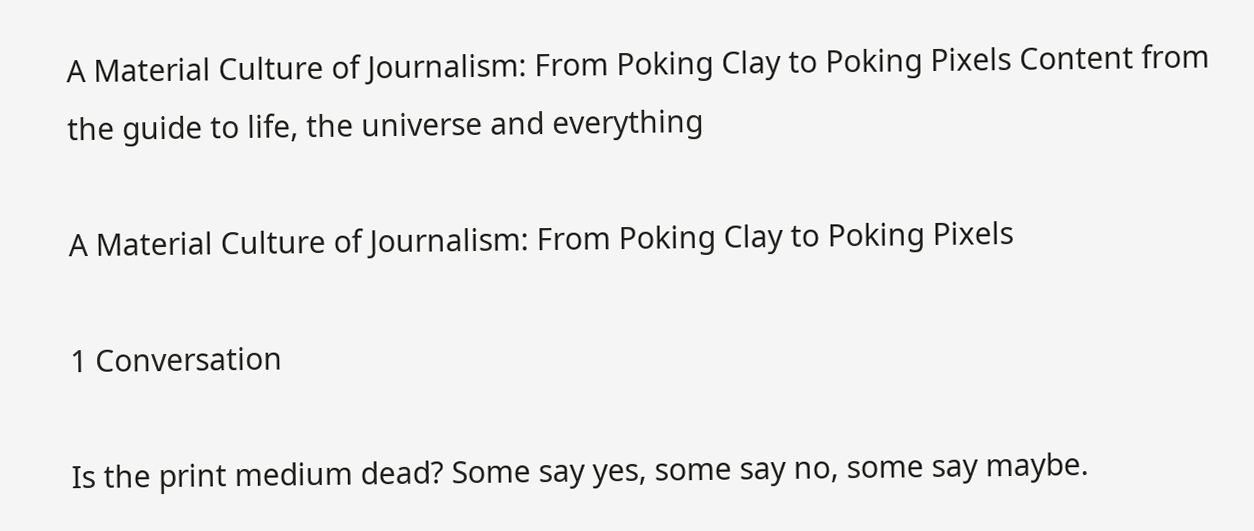A Material Culture of Journalism: From Poking Clay to Poking Pixels Content from the guide to life, the universe and everything

A Material Culture of Journalism: From Poking Clay to Poking Pixels

1 Conversation

Is the print medium dead? Some say yes, some say no, some say maybe.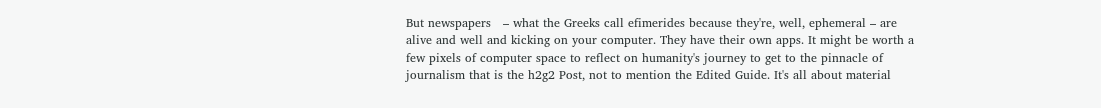But newspapers   – what the Greeks call efimerides because they're, well, ephemeral – are alive and well and kicking on your computer. They have their own apps. It might be worth a few pixels of computer space to reflect on humanity's journey to get to the pinnacle of journalism that is the h2g2 Post, not to mention the Edited Guide. It's all about material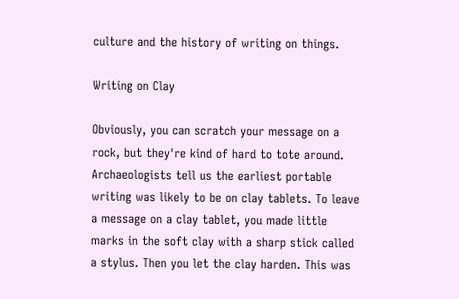culture and the history of writing on things.

Writing on Clay

Obviously, you can scratch your message on a rock, but they're kind of hard to tote around. Archaeologists tell us the earliest portable writing was likely to be on clay tablets. To leave a message on a clay tablet, you made little marks in the soft clay with a sharp stick called a stylus. Then you let the clay harden. This was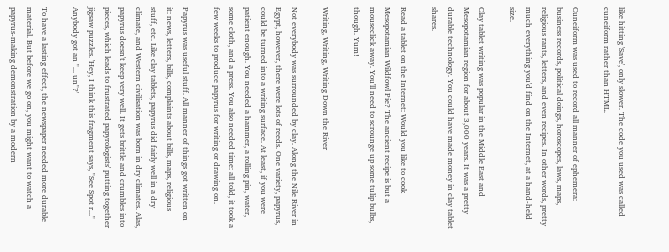like hitting 'Save', only slower. The code you used was called cuneiform rather than HTML.

Cuneiform was used to record all manner of ephemera: business records, political doings, horoscopes, laws, maps, religious rants, letters, and even recipes. In other words, pretty much everything you'd find on the Internet, at a hand-held size.

Clay tablet writing was popular in the Middle East and Mesopotamian region for about 3,000 years. It was a pretty durable technology. You could have made money in clay tablet shares.

Read a tablet on the Internet: Would you like to cook Mesopotamian Wildfowl Pie? The ancient recipe is but a mouseclick away. You'll need to scrounge up some tulip bulbs, though. Yum!

Writing, Writing, Writing Down the River

Not everybody was surrounded by clay. Along the Nile River in Egypt, however, there were lots of reeds. One variety, papyrus, could be turned into a writing surface. At least, if you were patient enough. You needed a hammer, a rolling pin, water, some cloth, and a press. You also needed time: all told, it took a few weeks to produce papyrus for writing or drawing on.

Papyrus was useful stuff. All manner of things got written on it: news, letters, bills, complaints about bills, maps, religious stuff, etc. Like clay tablets, papyrus did fairly well in a dry climate, and Western civilisation was born in dry climates. Alas, papyrus doesn't keep very well. It gets brittle and crumbles into pieces, which leads to frustrated papyrologists' putting together jigsaw puzzles. 'Hey, I think this fragment says, "See Spot r..." Anybody got an "... un"?'

To have a lasting effect, the newspaper needed more durable material. But before we go on, you might want to watch a papyrus-making demonstration by a modern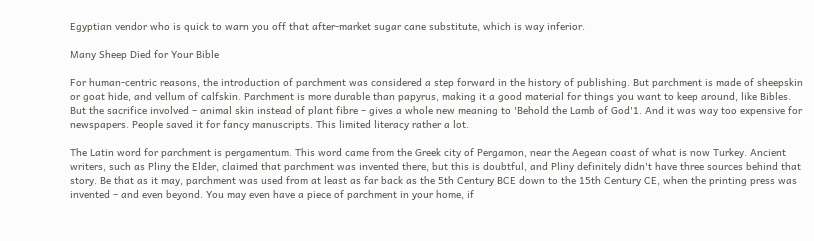Egyptian vendor who is quick to warn you off that after-market sugar cane substitute, which is way inferior.

Many Sheep Died for Your Bible

For human-centric reasons, the introduction of parchment was considered a step forward in the history of publishing. But parchment is made of sheepskin or goat hide, and vellum of calfskin. Parchment is more durable than papyrus, making it a good material for things you want to keep around, like Bibles. But the sacrifice involved – animal skin instead of plant fibre – gives a whole new meaning to 'Behold the Lamb of God'1. And it was way too expensive for newspapers. People saved it for fancy manuscripts. This limited literacy rather a lot.

The Latin word for parchment is pergamentum. This word came from the Greek city of Pergamon, near the Aegean coast of what is now Turkey. Ancient writers, such as Pliny the Elder, claimed that parchment was invented there, but this is doubtful, and Pliny definitely didn't have three sources behind that story. Be that as it may, parchment was used from at least as far back as the 5th Century BCE down to the 15th Century CE, when the printing press was invented – and even beyond. You may even have a piece of parchment in your home, if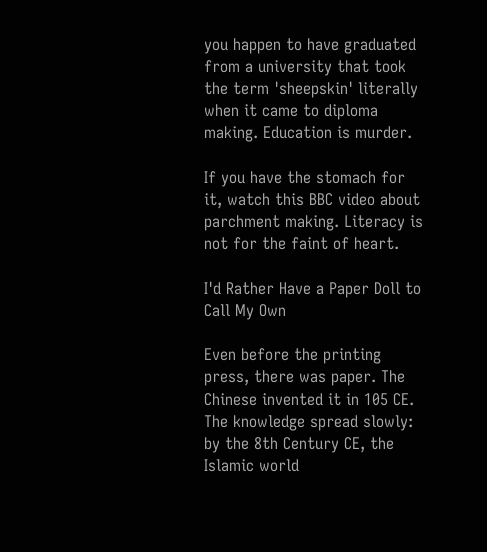you happen to have graduated from a university that took the term 'sheepskin' literally when it came to diploma making. Education is murder.

If you have the stomach for it, watch this BBC video about parchment making. Literacy is not for the faint of heart.

I'd Rather Have a Paper Doll to Call My Own

Even before the printing press, there was paper. The Chinese invented it in 105 CE. The knowledge spread slowly: by the 8th Century CE, the Islamic world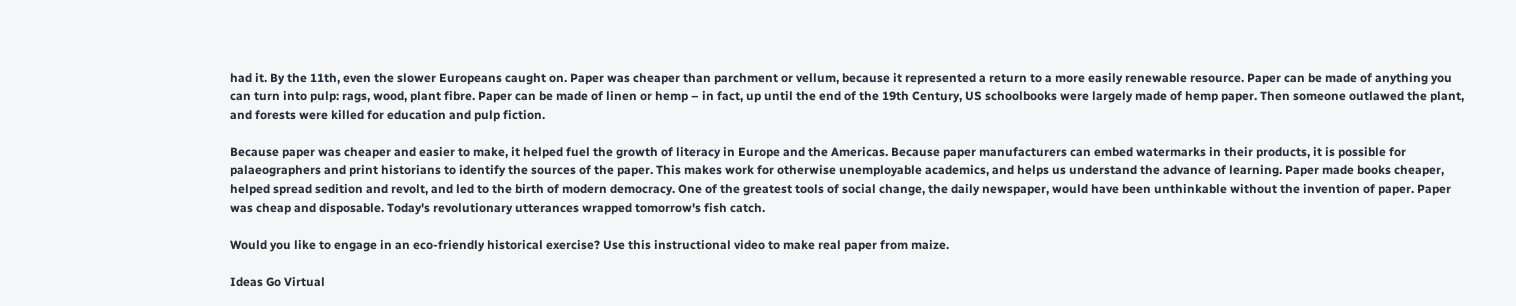had it. By the 11th, even the slower Europeans caught on. Paper was cheaper than parchment or vellum, because it represented a return to a more easily renewable resource. Paper can be made of anything you can turn into pulp: rags, wood, plant fibre. Paper can be made of linen or hemp – in fact, up until the end of the 19th Century, US schoolbooks were largely made of hemp paper. Then someone outlawed the plant, and forests were killed for education and pulp fiction.

Because paper was cheaper and easier to make, it helped fuel the growth of literacy in Europe and the Americas. Because paper manufacturers can embed watermarks in their products, it is possible for palaeographers and print historians to identify the sources of the paper. This makes work for otherwise unemployable academics, and helps us understand the advance of learning. Paper made books cheaper, helped spread sedition and revolt, and led to the birth of modern democracy. One of the greatest tools of social change, the daily newspaper, would have been unthinkable without the invention of paper. Paper was cheap and disposable. Today's revolutionary utterances wrapped tomorrow's fish catch.

Would you like to engage in an eco-friendly historical exercise? Use this instructional video to make real paper from maize.

Ideas Go Virtual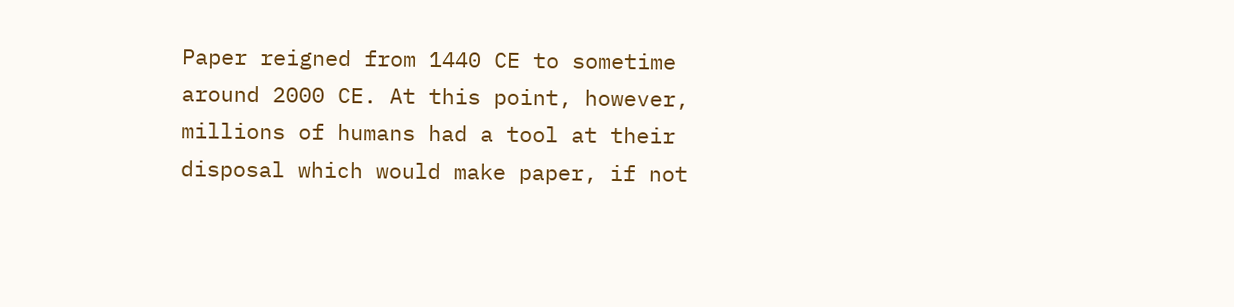Paper reigned from 1440 CE to sometime around 2000 CE. At this point, however, millions of humans had a tool at their disposal which would make paper, if not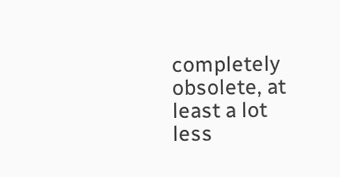completely obsolete, at least a lot less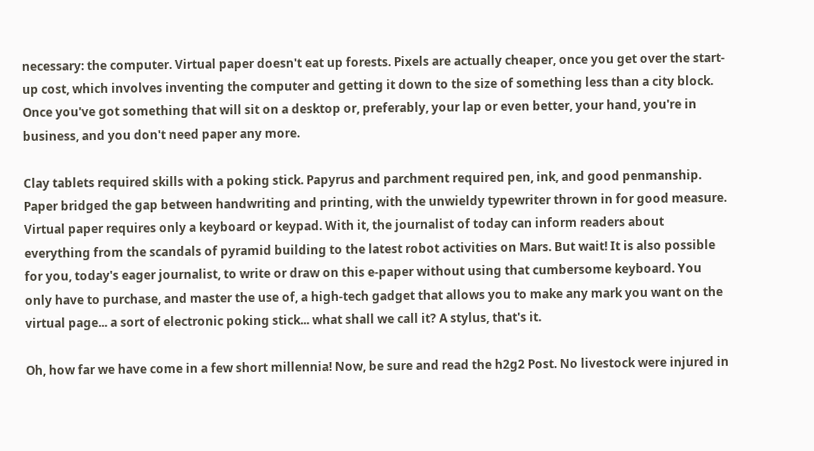necessary: the computer. Virtual paper doesn't eat up forests. Pixels are actually cheaper, once you get over the start-up cost, which involves inventing the computer and getting it down to the size of something less than a city block. Once you've got something that will sit on a desktop or, preferably, your lap or even better, your hand, you're in business, and you don't need paper any more.

Clay tablets required skills with a poking stick. Papyrus and parchment required pen, ink, and good penmanship. Paper bridged the gap between handwriting and printing, with the unwieldy typewriter thrown in for good measure. Virtual paper requires only a keyboard or keypad. With it, the journalist of today can inform readers about everything from the scandals of pyramid building to the latest robot activities on Mars. But wait! It is also possible for you, today's eager journalist, to write or draw on this e-paper without using that cumbersome keyboard. You only have to purchase, and master the use of, a high-tech gadget that allows you to make any mark you want on the virtual page... a sort of electronic poking stick... what shall we call it? A stylus, that's it.

Oh, how far we have come in a few short millennia! Now, be sure and read the h2g2 Post. No livestock were injured in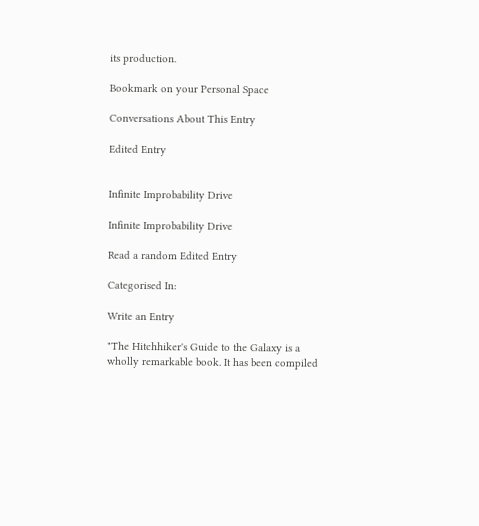its production.

Bookmark on your Personal Space

Conversations About This Entry

Edited Entry


Infinite Improbability Drive

Infinite Improbability Drive

Read a random Edited Entry

Categorised In:

Write an Entry

"The Hitchhiker's Guide to the Galaxy is a wholly remarkable book. It has been compiled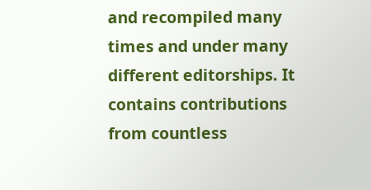and recompiled many times and under many different editorships. It contains contributions from countless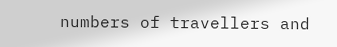numbers of travellers and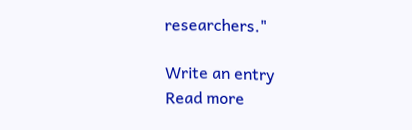researchers."

Write an entry
Read more